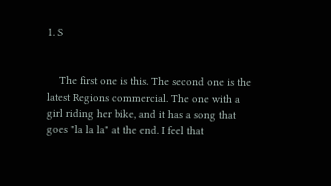1. S


    The first one is this. The second one is the latest Regions commercial. The one with a girl riding her bike, and it has a song that goes "la la la" at the end. I feel that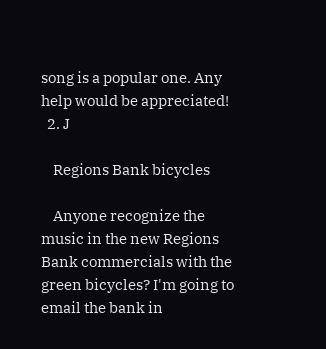song is a popular one. Any help would be appreciated!
  2. J

    Regions Bank bicycles

    Anyone recognize the music in the new Regions Bank commercials with the green bicycles? I'm going to email the bank in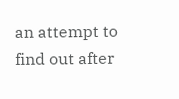an attempt to find out after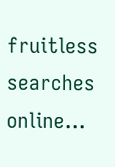fruitless searches online...